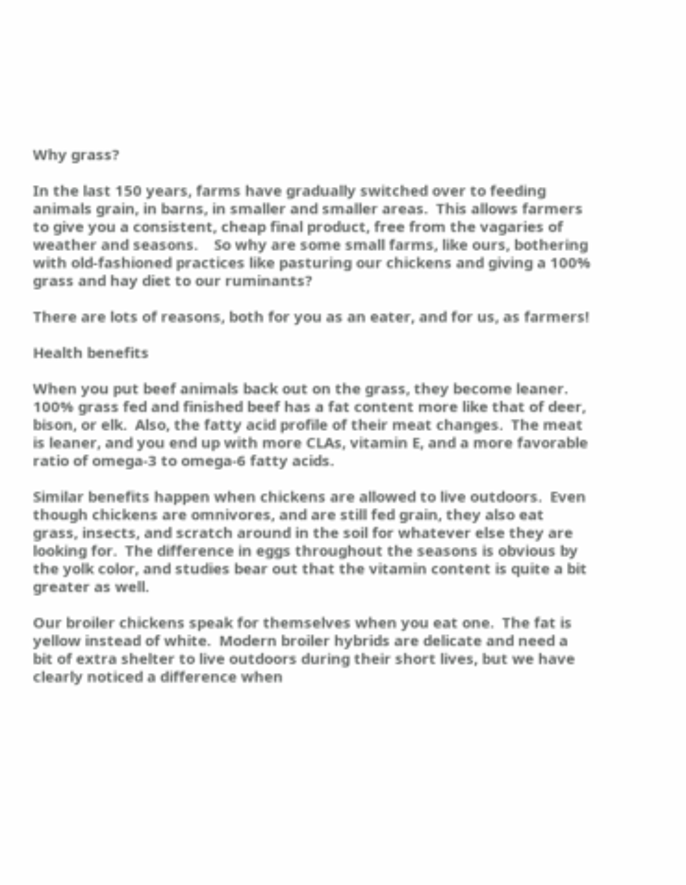Why grass?

In the last 150 years, farms have gradually switched over to feeding animals grain, in barns, in smaller and smaller areas.  This allows farmers to give you a consistent, cheap final product, free from the vagaries of weather and seasons.    So why are some small farms, like ours, bothering with old-fashioned practices like pasturing our chickens and giving a 100% grass and hay diet to our ruminants?

There are lots of reasons, both for you as an eater, and for us, as farmers!

Health benefits

When you put beef animals back out on the grass, they become leaner.  100% grass fed and finished beef has a fat content more like that of deer, bison, or elk.  Also, the fatty acid profile of their meat changes.  The meat is leaner, and you end up with more CLAs, vitamin E, and a more favorable ratio of omega-3 to omega-6 fatty acids.

Similar benefits happen when chickens are allowed to live outdoors.  Even though chickens are omnivores, and are still fed grain, they also eat grass, insects, and scratch around in the soil for whatever else they are looking for.  The difference in eggs throughout the seasons is obvious by the yolk color, and studies bear out that the vitamin content is quite a bit greater as well.

Our broiler chickens speak for themselves when you eat one.  The fat is yellow instead of white.  Modern broiler hybrids are delicate and need a bit of extra shelter to live outdoors during their short lives, but we have clearly noticed a difference when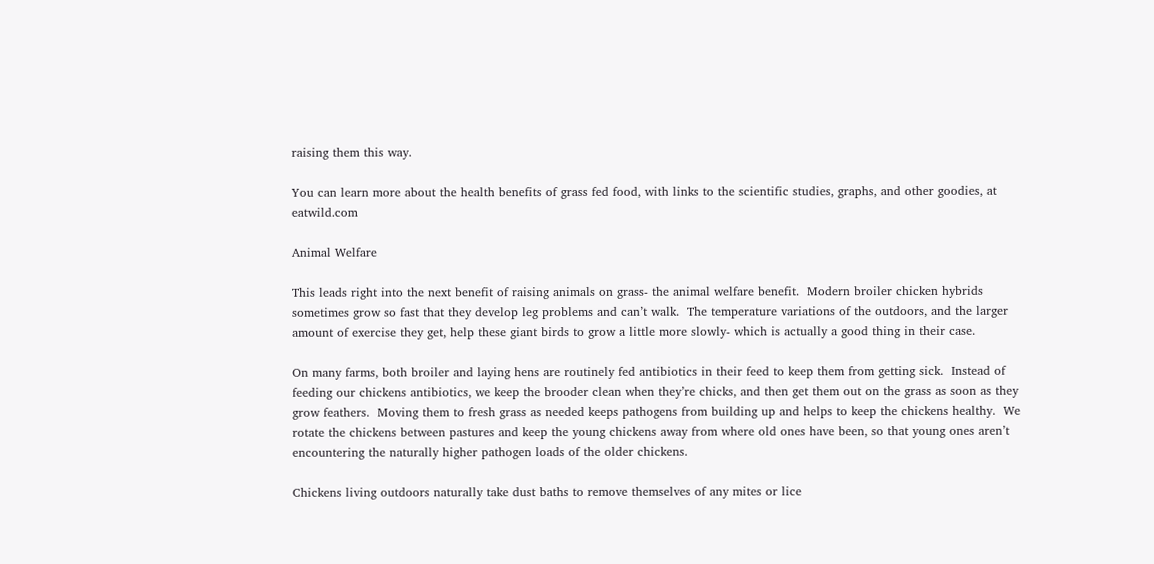raising them this way.

You can learn more about the health benefits of grass fed food, with links to the scientific studies, graphs, and other goodies, at eatwild.com

Animal Welfare

This leads right into the next benefit of raising animals on grass- the animal welfare benefit.  Modern broiler chicken hybrids sometimes grow so fast that they develop leg problems and can’t walk.  The temperature variations of the outdoors, and the larger amount of exercise they get, help these giant birds to grow a little more slowly- which is actually a good thing in their case.

On many farms, both broiler and laying hens are routinely fed antibiotics in their feed to keep them from getting sick.  Instead of feeding our chickens antibiotics, we keep the brooder clean when they’re chicks, and then get them out on the grass as soon as they grow feathers.  Moving them to fresh grass as needed keeps pathogens from building up and helps to keep the chickens healthy.  We rotate the chickens between pastures and keep the young chickens away from where old ones have been, so that young ones aren’t encountering the naturally higher pathogen loads of the older chickens.

Chickens living outdoors naturally take dust baths to remove themselves of any mites or lice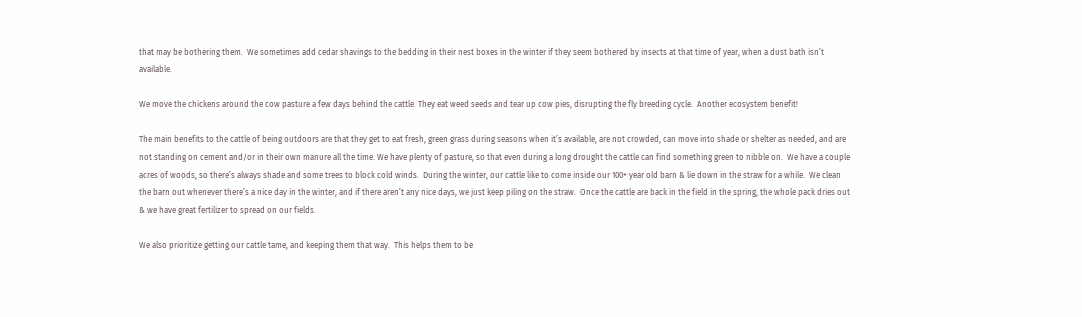that may be bothering them.  We sometimes add cedar shavings to the bedding in their nest boxes in the winter if they seem bothered by insects at that time of year, when a dust bath isn’t available.

We move the chickens around the cow pasture a few days behind the cattle. They eat weed seeds and tear up cow pies, disrupting the fly breeding cycle.  Another ecosystem benefit!

The main benefits to the cattle of being outdoors are that they get to eat fresh, green grass during seasons when it’s available, are not crowded, can move into shade or shelter as needed, and are not standing on cement and/or in their own manure all the time. We have plenty of pasture, so that even during a long drought the cattle can find something green to nibble on.  We have a couple acres of woods, so there’s always shade and some trees to block cold winds.  During the winter, our cattle like to come inside our 100+ year old barn & lie down in the straw for a while.  We clean the barn out whenever there’s a nice day in the winter, and if there aren’t any nice days, we just keep piling on the straw.  Once the cattle are back in the field in the spring, the whole pack dries out & we have great fertilizer to spread on our fields.

We also prioritize getting our cattle tame, and keeping them that way.  This helps them to be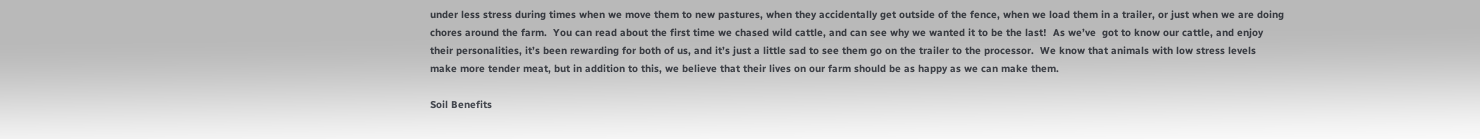under less stress during times when we move them to new pastures, when they accidentally get outside of the fence, when we load them in a trailer, or just when we are doing chores around the farm.  You can read about the first time we chased wild cattle, and can see why we wanted it to be the last!  As we’ve  got to know our cattle, and enjoy their personalities, it’s been rewarding for both of us, and it’s just a little sad to see them go on the trailer to the processor.  We know that animals with low stress levels make more tender meat, but in addition to this, we believe that their lives on our farm should be as happy as we can make them.

Soil Benefits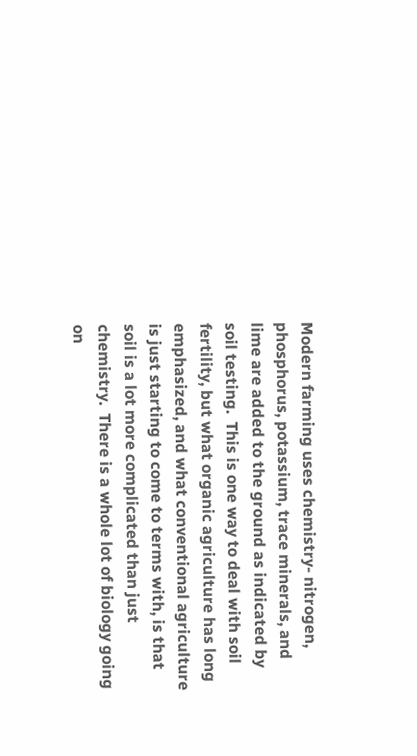Modern farming uses chemistry- nitrogen, phosphorus, potassium, trace minerals, and lime are added to the ground as indicated by soil testing.  This is one way to deal with soil fertility, but what organic agriculture has long emphasized, and what conventional agriculture is just starting to come to terms with, is that soil is a lot more complicated than just chemistry.  There is a whole lot of biology going on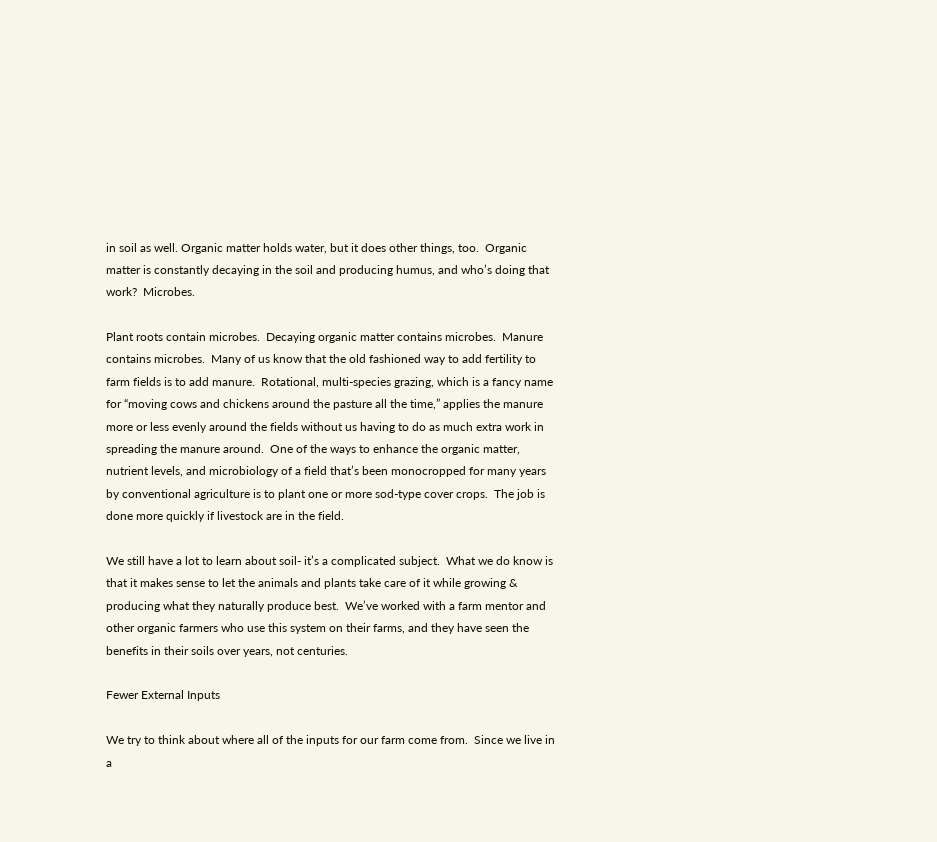in soil as well. Organic matter holds water, but it does other things, too.  Organic matter is constantly decaying in the soil and producing humus, and who’s doing that work?  Microbes.

Plant roots contain microbes.  Decaying organic matter contains microbes.  Manure contains microbes.  Many of us know that the old fashioned way to add fertility to farm fields is to add manure.  Rotational, multi-species grazing, which is a fancy name for “moving cows and chickens around the pasture all the time,” applies the manure more or less evenly around the fields without us having to do as much extra work in spreading the manure around.  One of the ways to enhance the organic matter, nutrient levels, and microbiology of a field that’s been monocropped for many years by conventional agriculture is to plant one or more sod-type cover crops.  The job is done more quickly if livestock are in the field.

We still have a lot to learn about soil- it’s a complicated subject.  What we do know is that it makes sense to let the animals and plants take care of it while growing & producing what they naturally produce best.  We’ve worked with a farm mentor and other organic farmers who use this system on their farms, and they have seen the benefits in their soils over years, not centuries.

Fewer External Inputs

We try to think about where all of the inputs for our farm come from.  Since we live in a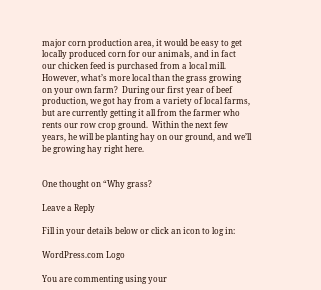major corn production area, it would be easy to get locally produced corn for our animals, and in fact our chicken feed is purchased from a local mill.  However, what’s more local than the grass growing on your own farm?  During our first year of beef production, we got hay from a variety of local farms, but are currently getting it all from the farmer who rents our row crop ground.  Within the next few years, he will be planting hay on our ground, and we’ll be growing hay right here.


One thought on “Why grass?

Leave a Reply

Fill in your details below or click an icon to log in:

WordPress.com Logo

You are commenting using your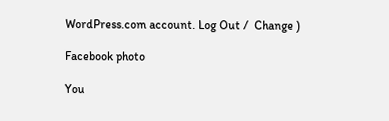WordPress.com account. Log Out /  Change )

Facebook photo

You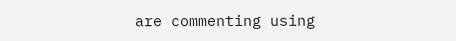are commenting using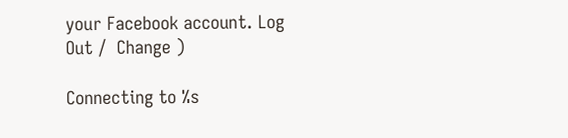your Facebook account. Log Out /  Change )

Connecting to %s